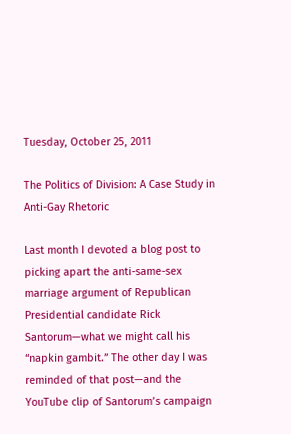Tuesday, October 25, 2011

The Politics of Division: A Case Study in Anti-Gay Rhetoric

Last month I devoted a blog post to picking apart the anti-same-sex marriage argument of Republican Presidential candidate Rick Santorum—what we might call his “napkin gambit.” The other day I was reminded of that post—and the YouTube clip of Santorum’s campaign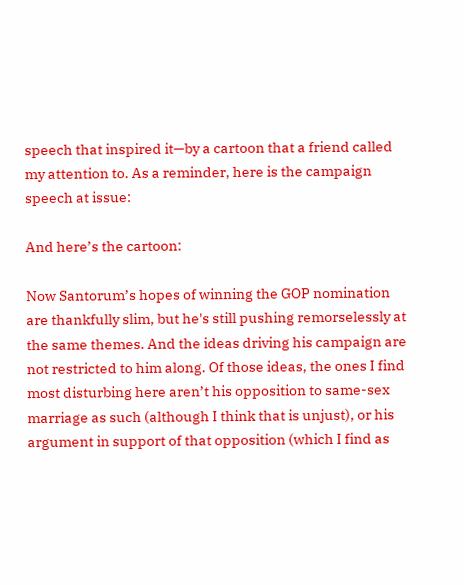speech that inspired it—by a cartoon that a friend called my attention to. As a reminder, here is the campaign speech at issue:

And here’s the cartoon:

Now Santorum’s hopes of winning the GOP nomination are thankfully slim, but he's still pushing remorselessly at the same themes. And the ideas driving his campaign are not restricted to him along. Of those ideas, the ones I find most disturbing here aren’t his opposition to same-sex marriage as such (although I think that is unjust), or his argument in support of that opposition (which I find as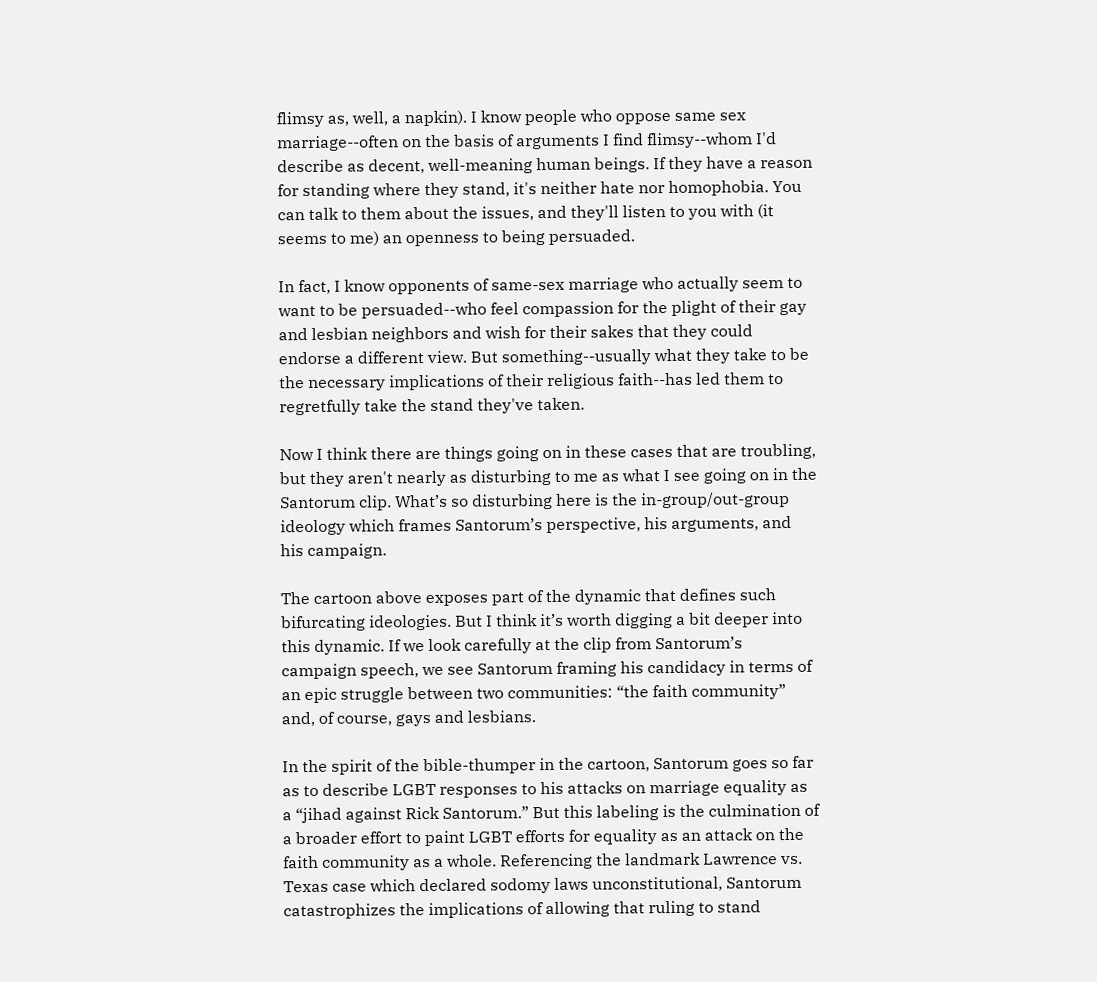flimsy as, well, a napkin). I know people who oppose same sex marriage--often on the basis of arguments I find flimsy--whom I'd describe as decent, well-meaning human beings. If they have a reason for standing where they stand, it's neither hate nor homophobia. You can talk to them about the issues, and they'll listen to you with (it seems to me) an openness to being persuaded.

In fact, I know opponents of same-sex marriage who actually seem to want to be persuaded--who feel compassion for the plight of their gay and lesbian neighbors and wish for their sakes that they could endorse a different view. But something--usually what they take to be the necessary implications of their religious faith--has led them to regretfully take the stand they've taken.

Now I think there are things going on in these cases that are troubling, but they aren't nearly as disturbing to me as what I see going on in the Santorum clip. What’s so disturbing here is the in-group/out-group ideology which frames Santorum’s perspective, his arguments, and his campaign.

The cartoon above exposes part of the dynamic that defines such bifurcating ideologies. But I think it’s worth digging a bit deeper into this dynamic. If we look carefully at the clip from Santorum’s campaign speech, we see Santorum framing his candidacy in terms of an epic struggle between two communities: “the faith community” and, of course, gays and lesbians.

In the spirit of the bible-thumper in the cartoon, Santorum goes so far as to describe LGBT responses to his attacks on marriage equality as a “jihad against Rick Santorum.” But this labeling is the culmination of a broader effort to paint LGBT efforts for equality as an attack on the faith community as a whole. Referencing the landmark Lawrence vs. Texas case which declared sodomy laws unconstitutional, Santorum catastrophizes the implications of allowing that ruling to stand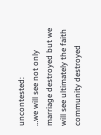uncontested:
…we will see not only marriage destroyed but we will see ultimately the faith community destroyed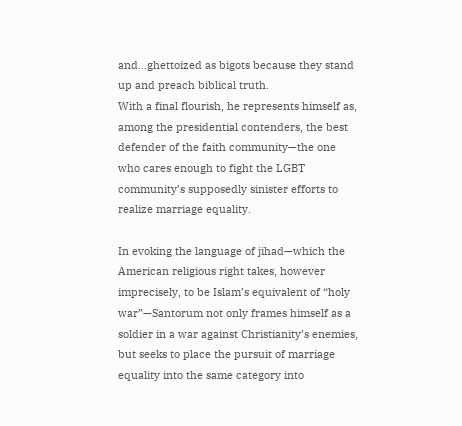and...ghettoized as bigots because they stand up and preach biblical truth.
With a final flourish, he represents himself as, among the presidential contenders, the best defender of the faith community—the one who cares enough to fight the LGBT community’s supposedly sinister efforts to realize marriage equality.

In evoking the language of jihad—which the American religious right takes, however imprecisely, to be Islam’s equivalent of “holy war”—Santorum not only frames himself as a soldier in a war against Christianity’s enemies, but seeks to place the pursuit of marriage equality into the same category into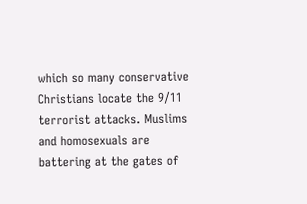which so many conservative Christians locate the 9/11 terrorist attacks. Muslims and homosexuals are battering at the gates of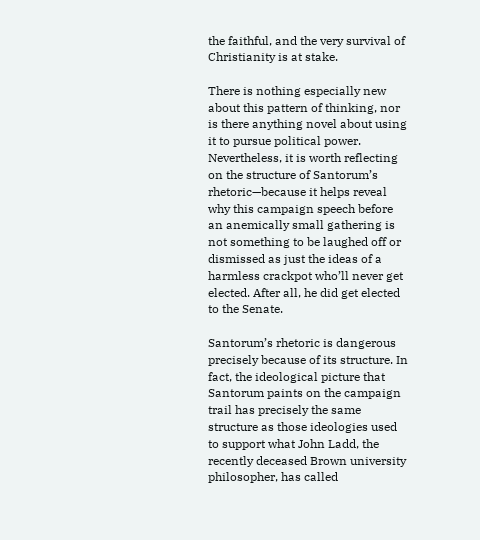the faithful, and the very survival of Christianity is at stake.

There is nothing especially new about this pattern of thinking, nor is there anything novel about using it to pursue political power. Nevertheless, it is worth reflecting on the structure of Santorum’s rhetoric—because it helps reveal why this campaign speech before an anemically small gathering is not something to be laughed off or dismissed as just the ideas of a harmless crackpot who’ll never get elected. After all, he did get elected to the Senate.

Santorum’s rhetoric is dangerous precisely because of its structure. In fact, the ideological picture that Santorum paints on the campaign trail has precisely the same structure as those ideologies used to support what John Ladd, the recently deceased Brown university philosopher, has called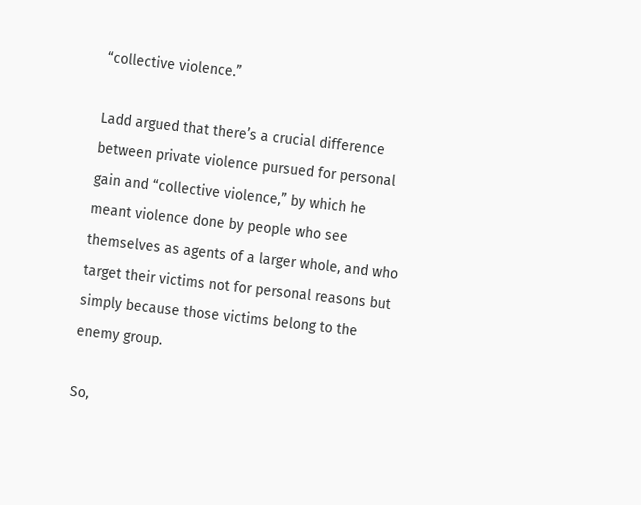“collective violence.”

Ladd argued that there’s a crucial difference between private violence pursued for personal gain and “collective violence,” by which he meant violence done by people who see themselves as agents of a larger whole, and who target their victims not for personal reasons but simply because those victims belong to the enemy group.

So,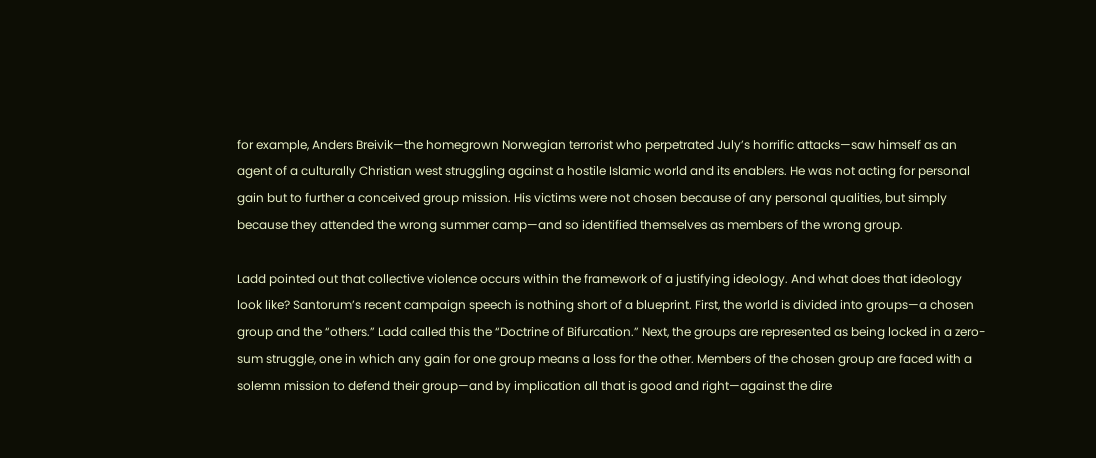for example, Anders Breivik—the homegrown Norwegian terrorist who perpetrated July’s horrific attacks—saw himself as an agent of a culturally Christian west struggling against a hostile Islamic world and its enablers. He was not acting for personal gain but to further a conceived group mission. His victims were not chosen because of any personal qualities, but simply because they attended the wrong summer camp—and so identified themselves as members of the wrong group.

Ladd pointed out that collective violence occurs within the framework of a justifying ideology. And what does that ideology look like? Santorum’s recent campaign speech is nothing short of a blueprint. First, the world is divided into groups—a chosen group and the “others.” Ladd called this the “Doctrine of Bifurcation.” Next, the groups are represented as being locked in a zero-sum struggle, one in which any gain for one group means a loss for the other. Members of the chosen group are faced with a solemn mission to defend their group—and by implication all that is good and right—against the dire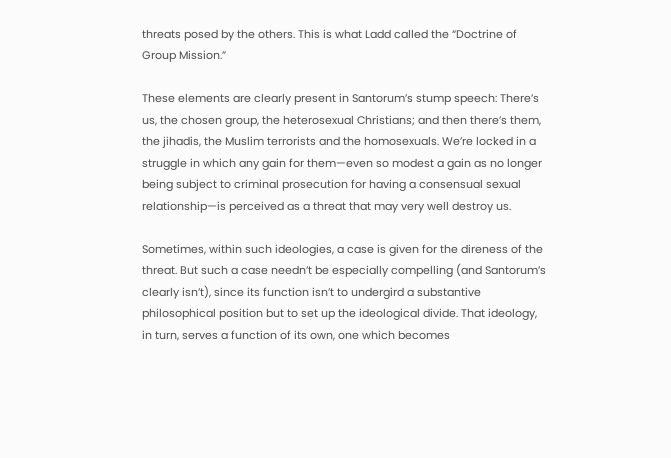threats posed by the others. This is what Ladd called the “Doctrine of Group Mission.”

These elements are clearly present in Santorum’s stump speech: There’s us, the chosen group, the heterosexual Christians; and then there’s them, the jihadis, the Muslim terrorists and the homosexuals. We’re locked in a struggle in which any gain for them—even so modest a gain as no longer being subject to criminal prosecution for having a consensual sexual relationship—is perceived as a threat that may very well destroy us.

Sometimes, within such ideologies, a case is given for the direness of the threat. But such a case needn’t be especially compelling (and Santorum’s clearly isn’t), since its function isn’t to undergird a substantive philosophical position but to set up the ideological divide. That ideology, in turn, serves a function of its own, one which becomes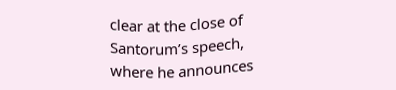clear at the close of Santorum’s speech, where he announces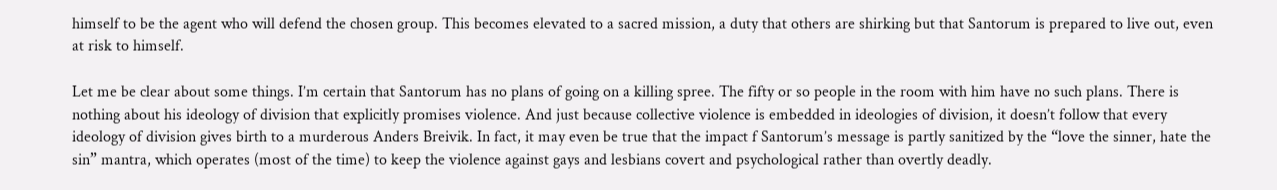himself to be the agent who will defend the chosen group. This becomes elevated to a sacred mission, a duty that others are shirking but that Santorum is prepared to live out, even at risk to himself.

Let me be clear about some things. I’m certain that Santorum has no plans of going on a killing spree. The fifty or so people in the room with him have no such plans. There is nothing about his ideology of division that explicitly promises violence. And just because collective violence is embedded in ideologies of division, it doesn’t follow that every ideology of division gives birth to a murderous Anders Breivik. In fact, it may even be true that the impact f Santorum’s message is partly sanitized by the “love the sinner, hate the sin” mantra, which operates (most of the time) to keep the violence against gays and lesbians covert and psychological rather than overtly deadly.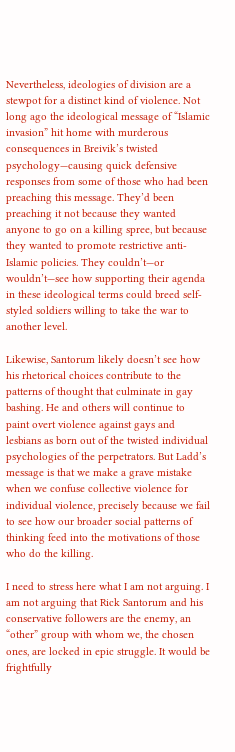Nevertheless, ideologies of division are a stewpot for a distinct kind of violence. Not long ago the ideological message of “Islamic invasion” hit home with murderous consequences in Breivik’s twisted psychology—causing quick defensive responses from some of those who had been preaching this message. They’d been preaching it not because they wanted anyone to go on a killing spree, but because they wanted to promote restrictive anti-Islamic policies. They couldn’t—or wouldn’t—see how supporting their agenda in these ideological terms could breed self-styled soldiers willing to take the war to another level.

Likewise, Santorum likely doesn’t see how his rhetorical choices contribute to the patterns of thought that culminate in gay bashing. He and others will continue to paint overt violence against gays and lesbians as born out of the twisted individual psychologies of the perpetrators. But Ladd’s message is that we make a grave mistake when we confuse collective violence for individual violence, precisely because we fail to see how our broader social patterns of thinking feed into the motivations of those who do the killing.

I need to stress here what I am not arguing. I am not arguing that Rick Santorum and his conservative followers are the enemy, an “other” group with whom we, the chosen ones, are locked in epic struggle. It would be frightfully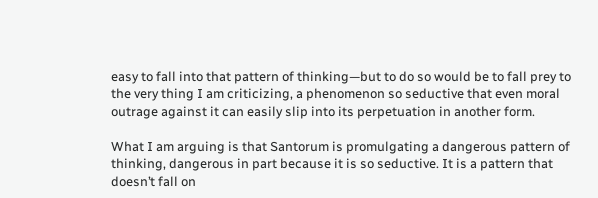easy to fall into that pattern of thinking—but to do so would be to fall prey to the very thing I am criticizing, a phenomenon so seductive that even moral outrage against it can easily slip into its perpetuation in another form.

What I am arguing is that Santorum is promulgating a dangerous pattern of thinking, dangerous in part because it is so seductive. It is a pattern that doesn’t fall on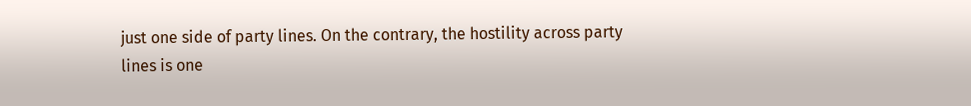just one side of party lines. On the contrary, the hostility across party lines is one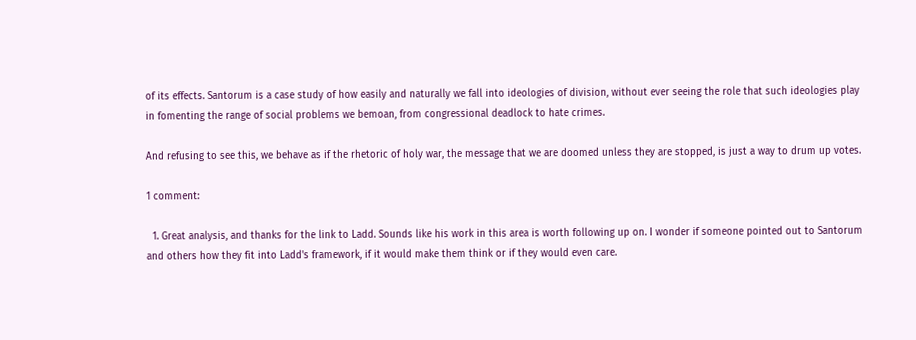of its effects. Santorum is a case study of how easily and naturally we fall into ideologies of division, without ever seeing the role that such ideologies play in fomenting the range of social problems we bemoan, from congressional deadlock to hate crimes.

And refusing to see this, we behave as if the rhetoric of holy war, the message that we are doomed unless they are stopped, is just a way to drum up votes.

1 comment:

  1. Great analysis, and thanks for the link to Ladd. Sounds like his work in this area is worth following up on. I wonder if someone pointed out to Santorum and others how they fit into Ladd's framework, if it would make them think or if they would even care.